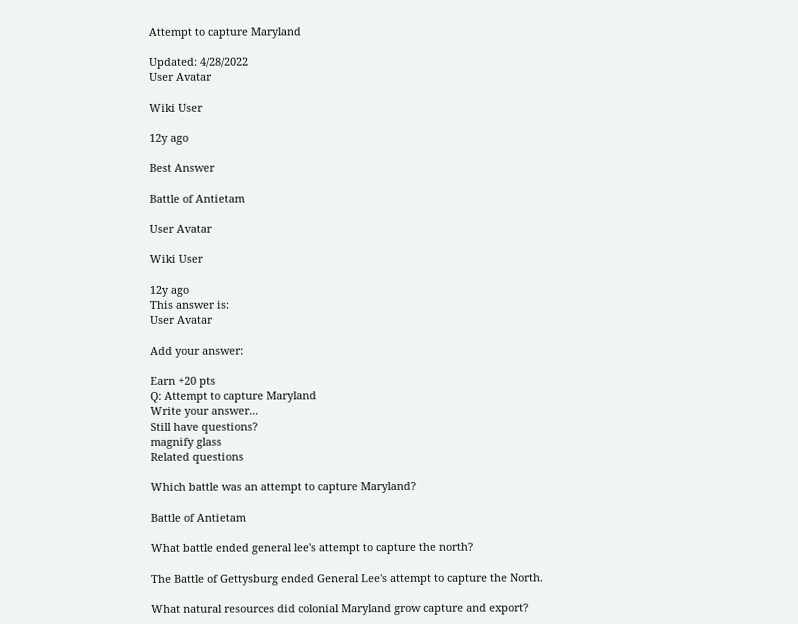Attempt to capture Maryland

Updated: 4/28/2022
User Avatar

Wiki User

12y ago

Best Answer

Battle of Antietam

User Avatar

Wiki User

12y ago
This answer is:
User Avatar

Add your answer:

Earn +20 pts
Q: Attempt to capture Maryland
Write your answer...
Still have questions?
magnify glass
Related questions

Which battle was an attempt to capture Maryland?

Battle of Antietam

What battle ended general lee's attempt to capture the north?

The Battle of Gettysburg ended General Lee's attempt to capture the North.

What natural resources did colonial Maryland grow capture and export?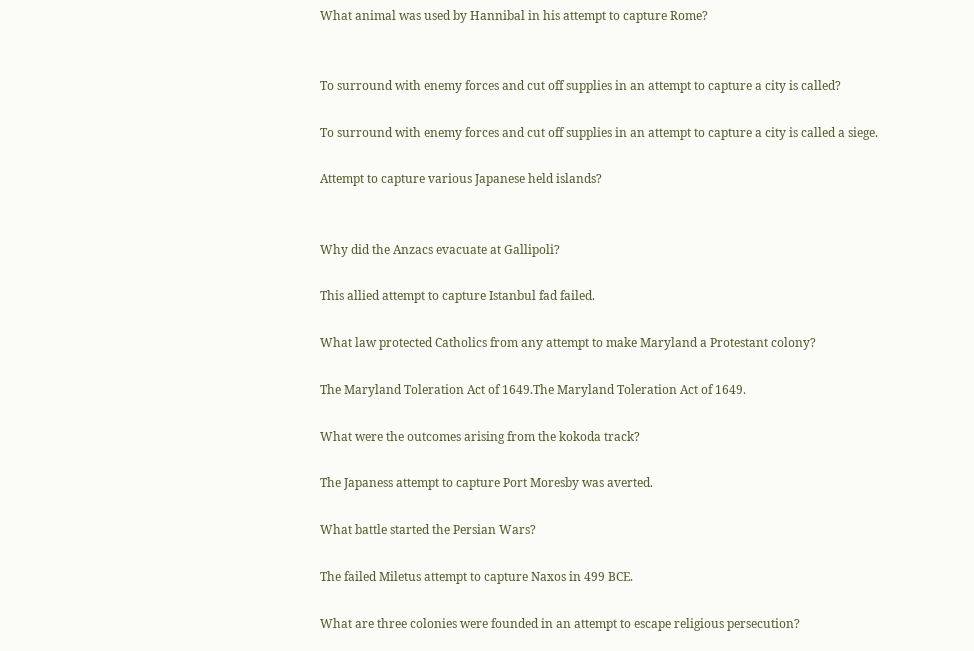What animal was used by Hannibal in his attempt to capture Rome?


To surround with enemy forces and cut off supplies in an attempt to capture a city is called?

To surround with enemy forces and cut off supplies in an attempt to capture a city is called a siege.

Attempt to capture various Japanese held islands?


Why did the Anzacs evacuate at Gallipoli?

This allied attempt to capture Istanbul fad failed.

What law protected Catholics from any attempt to make Maryland a Protestant colony?

The Maryland Toleration Act of 1649.The Maryland Toleration Act of 1649.

What were the outcomes arising from the kokoda track?

The Japaness attempt to capture Port Moresby was averted.

What battle started the Persian Wars?

The failed Miletus attempt to capture Naxos in 499 BCE.

What are three colonies were founded in an attempt to escape religious persecution?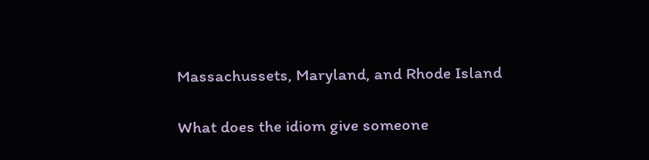Massachussets, Maryland, and Rhode Island

What does the idiom give someone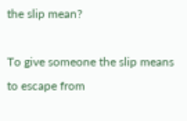the slip mean?

To give someone the slip means to escape from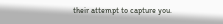their attempt to capture you.